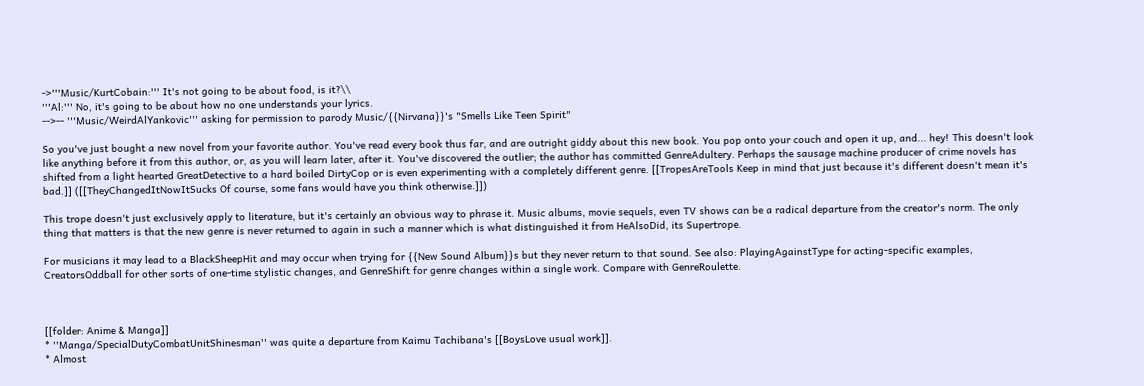->'''Music/KurtCobain:''' It's not going to be about food, is it?\\
'''Al:''' No, it's going to be about how no one understands your lyrics.
-->-- '''Music/WeirdAlYankovic''' asking for permission to parody Music/{{Nirvana}}'s "Smells Like Teen Spirit"

So you've just bought a new novel from your favorite author. You've read every book thus far, and are outright giddy about this new book. You pop onto your couch and open it up, and... hey! This doesn't look like anything before it from this author, or, as you will learn later, after it. You've discovered the outlier; the author has committed GenreAdultery. Perhaps the sausage machine producer of crime novels has shifted from a light hearted GreatDetective to a hard boiled DirtyCop or is even experimenting with a completely different genre. [[TropesAreTools Keep in mind that just because it's different doesn't mean it's bad.]] ([[TheyChangedItNowItSucks Of course, some fans would have you think otherwise.]])

This trope doesn't just exclusively apply to literature, but it's certainly an obvious way to phrase it. Music albums, movie sequels, even TV shows can be a radical departure from the creator's norm. The only thing that matters is that the new genre is never returned to again in such a manner which is what distinguished it from HeAlsoDid, its Supertrope.

For musicians it may lead to a BlackSheepHit and may occur when trying for {{New Sound Album}}s but they never return to that sound. See also: PlayingAgainstType for acting-specific examples, CreatorsOddball for other sorts of one-time stylistic changes, and GenreShift for genre changes within a single work. Compare with GenreRoulette.



[[folder: Anime & Manga]]
* ''Manga/SpecialDutyCombatUnitShinesman'' was quite a departure from Kaimu Tachibana's [[BoysLove usual work]].
* Almost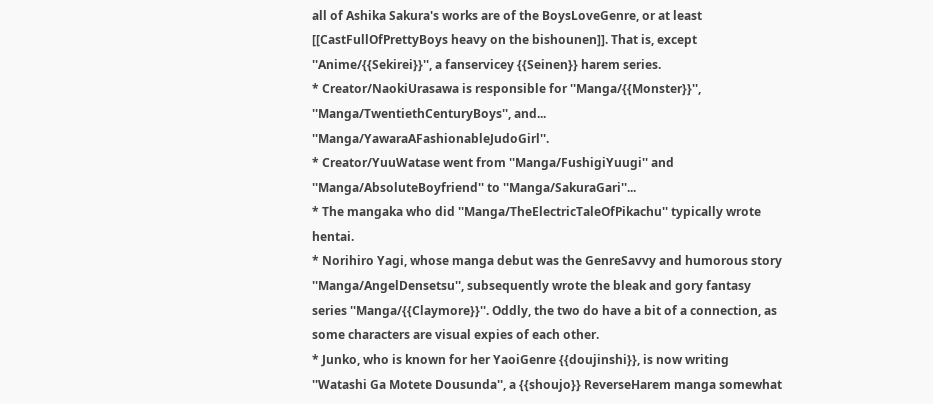all of Ashika Sakura's works are of the BoysLoveGenre, or at least [[CastFullOfPrettyBoys heavy on the bishounen]]. That is, except ''Anime/{{Sekirei}}'', a fanservicey {{Seinen}} harem series.
* Creator/NaokiUrasawa is responsible for ''Manga/{{Monster}}'', ''Manga/TwentiethCenturyBoys'', and... ''Manga/YawaraAFashionableJudoGirl''.
* Creator/YuuWatase went from ''Manga/FushigiYuugi'' and ''Manga/AbsoluteBoyfriend'' to ''Manga/SakuraGari''...
* The mangaka who did ''Manga/TheElectricTaleOfPikachu'' typically wrote hentai.
* Norihiro Yagi, whose manga debut was the GenreSavvy and humorous story ''Manga/AngelDensetsu'', subsequently wrote the bleak and gory fantasy series ''Manga/{{Claymore}}''. Oddly, the two do have a bit of a connection, as some characters are visual expies of each other.
* Junko, who is known for her YaoiGenre {{doujinshi}}, is now writing ''Watashi Ga Motete Dousunda'', a {{shoujo}} ReverseHarem manga somewhat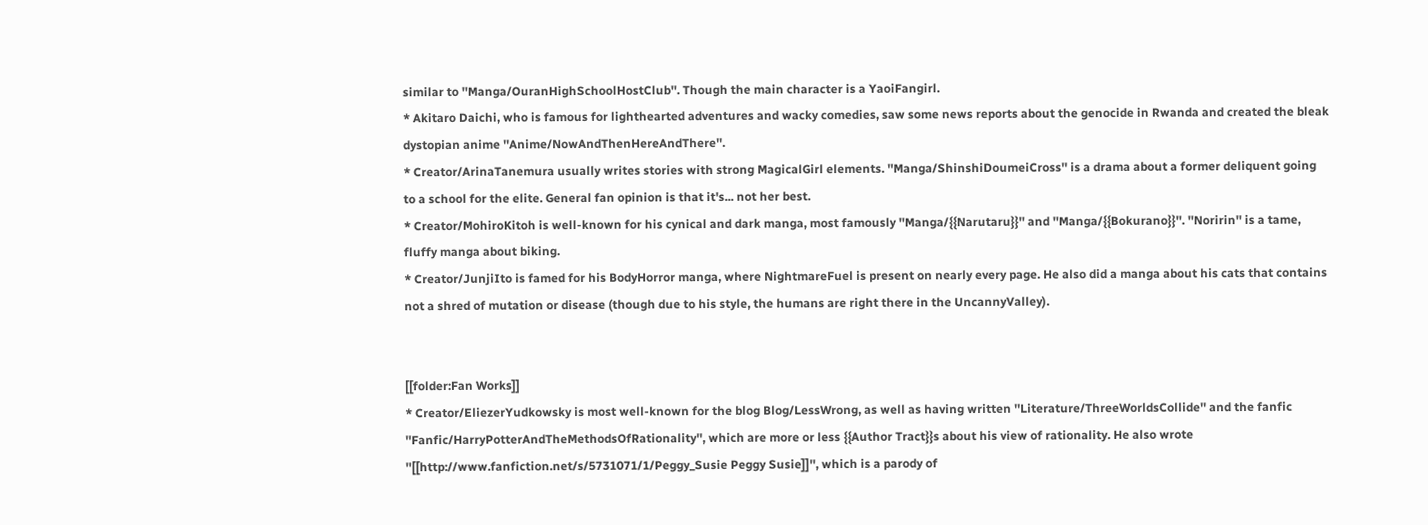similar to ''Manga/OuranHighSchoolHostClub''. Though the main character is a YaoiFangirl.
* Akitaro Daichi, who is famous for lighthearted adventures and wacky comedies, saw some news reports about the genocide in Rwanda and created the bleak dystopian anime ''Anime/NowAndThenHereAndThere''.
* Creator/ArinaTanemura usually writes stories with strong MagicalGirl elements. ''Manga/ShinshiDoumeiCross'' is a drama about a former deliquent going to a school for the elite. General fan opinion is that it's... not her best.
* Creator/MohiroKitoh is well-known for his cynical and dark manga, most famously ''Manga/{{Narutaru}}'' and ''Manga/{{Bokurano}}''. ''Noririn'' is a tame, fluffy manga about biking.
* Creator/JunjiIto is famed for his BodyHorror manga, where NightmareFuel is present on nearly every page. He also did a manga about his cats that contains not a shred of mutation or disease (though due to his style, the humans are right there in the UncannyValley).


[[folder:Fan Works]]
* Creator/EliezerYudkowsky is most well-known for the blog Blog/LessWrong, as well as having written ''Literature/ThreeWorldsCollide'' and the fanfic ''Fanfic/HarryPotterAndTheMethodsOfRationality'', which are more or less {{Author Tract}}s about his view of rationality. He also wrote ''[[http://www.fanfiction.net/s/5731071/1/Peggy_Susie Peggy Susie]]'', which is a parody of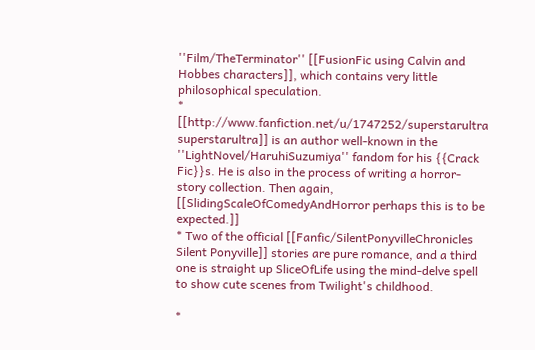''Film/TheTerminator'' [[FusionFic using Calvin and Hobbes characters]], which contains very little philosophical speculation.
* [[http://www.fanfiction.net/u/1747252/superstarultra superstarultra]] is an author well-known in the ''LightNovel/HaruhiSuzumiya'' fandom for his {{Crack Fic}}s. He is also in the process of writing a horror-story collection. Then again, [[SlidingScaleOfComedyAndHorror perhaps this is to be expected.]]
* Two of the official [[Fanfic/SilentPonyvilleChronicles Silent Ponyville]] stories are pure romance, and a third one is straight up SliceOfLife using the mind-delve spell to show cute scenes from Twilight's childhood.

*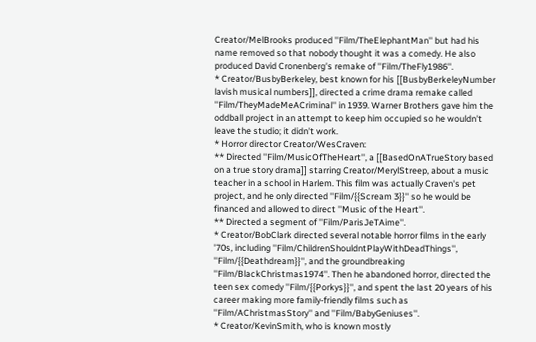Creator/MelBrooks produced ''Film/TheElephantMan'' but had his name removed so that nobody thought it was a comedy. He also produced David Cronenberg's remake of ''Film/TheFly1986''.
* Creator/BusbyBerkeley, best known for his [[BusbyBerkeleyNumber lavish musical numbers]], directed a crime drama remake called ''Film/TheyMadeMeACriminal'' in 1939. Warner Brothers gave him the oddball project in an attempt to keep him occupied so he wouldn't leave the studio; it didn't work.
* Horror director Creator/WesCraven:
** Directed ''Film/MusicOfTheHeart'', a [[BasedOnATrueStory based on a true story drama]] starring Creator/MerylStreep, about a music teacher in a school in Harlem. This film was actually Craven's pet project, and he only directed ''Film/{{Scream 3}}'' so he would be financed and allowed to direct ''Music of the Heart''.
** Directed a segment of ''Film/ParisJeTAime''.
* Creator/BobClark directed several notable horror films in the early '70s, including ''Film/ChildrenShouldntPlayWithDeadThings'', ''Film/{{Deathdream}}'', and the groundbreaking ''Film/BlackChristmas1974''. Then he abandoned horror, directed the teen sex comedy ''Film/{{Porkys}}'', and spent the last 20 years of his career making more family-friendly films such as ''Film/AChristmasStory'' and ''Film/BabyGeniuses''.
* Creator/KevinSmith, who is known mostly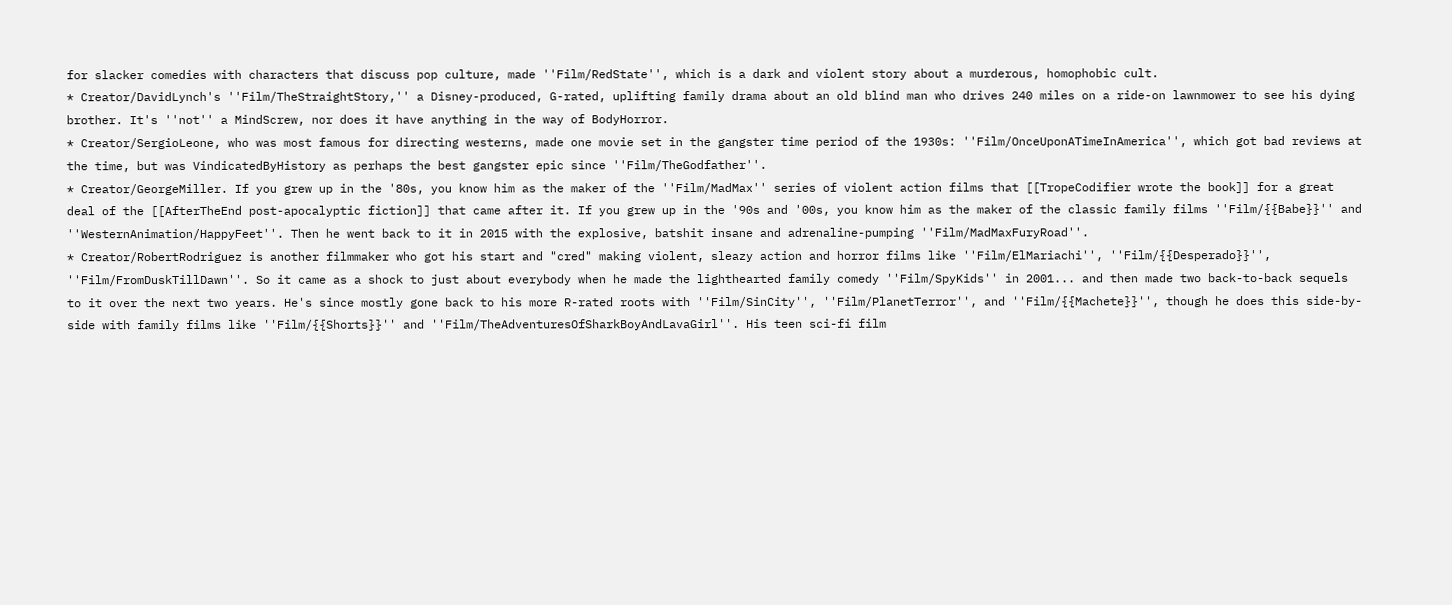for slacker comedies with characters that discuss pop culture, made ''Film/RedState'', which is a dark and violent story about a murderous, homophobic cult.
* Creator/DavidLynch's ''Film/TheStraightStory,'' a Disney-produced, G-rated, uplifting family drama about an old blind man who drives 240 miles on a ride-on lawnmower to see his dying brother. It's ''not'' a MindScrew, nor does it have anything in the way of BodyHorror.
* Creator/SergioLeone, who was most famous for directing westerns, made one movie set in the gangster time period of the 1930s: ''Film/OnceUponATimeInAmerica'', which got bad reviews at the time, but was VindicatedByHistory as perhaps the best gangster epic since ''Film/TheGodfather''.
* Creator/GeorgeMiller. If you grew up in the '80s, you know him as the maker of the ''Film/MadMax'' series of violent action films that [[TropeCodifier wrote the book]] for a great deal of the [[AfterTheEnd post-apocalyptic fiction]] that came after it. If you grew up in the '90s and '00s, you know him as the maker of the classic family films ''Film/{{Babe}}'' and ''WesternAnimation/HappyFeet''. Then he went back to it in 2015 with the explosive, batshit insane and adrenaline-pumping ''Film/MadMaxFuryRoad''.
* Creator/RobertRodriguez is another filmmaker who got his start and "cred" making violent, sleazy action and horror films like ''Film/ElMariachi'', ''Film/{{Desperado}}'', ''Film/FromDuskTillDawn''. So it came as a shock to just about everybody when he made the lighthearted family comedy ''Film/SpyKids'' in 2001... and then made two back-to-back sequels to it over the next two years. He's since mostly gone back to his more R-rated roots with ''Film/SinCity'', ''Film/PlanetTerror'', and ''Film/{{Machete}}'', though he does this side-by-side with family films like ''Film/{{Shorts}}'' and ''Film/TheAdventuresOfSharkBoyAndLavaGirl''. His teen sci-fi film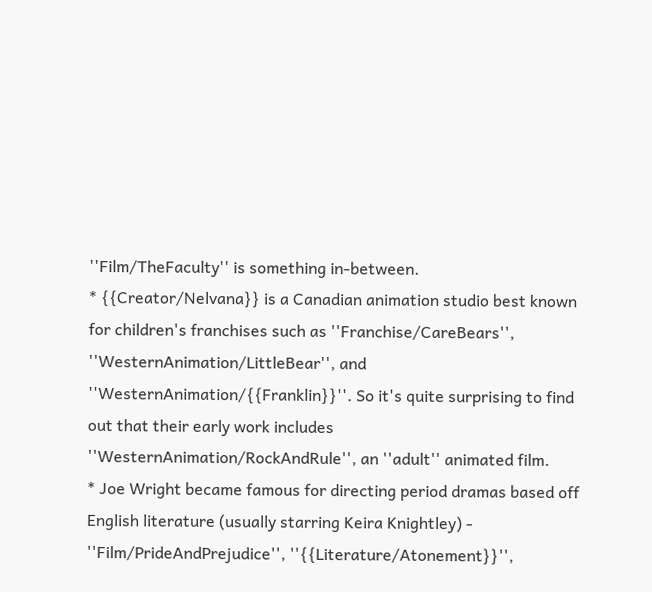''Film/TheFaculty'' is something in-between.
* {{Creator/Nelvana}} is a Canadian animation studio best known for children's franchises such as ''Franchise/CareBears'', ''WesternAnimation/LittleBear'', and ''WesternAnimation/{{Franklin}}''. So it's quite surprising to find out that their early work includes ''WesternAnimation/RockAndRule'', an ''adult'' animated film.
* Joe Wright became famous for directing period dramas based off English literature (usually starring Keira Knightley) - ''Film/PrideAndPrejudice'', ''{{Literature/Atonement}}'',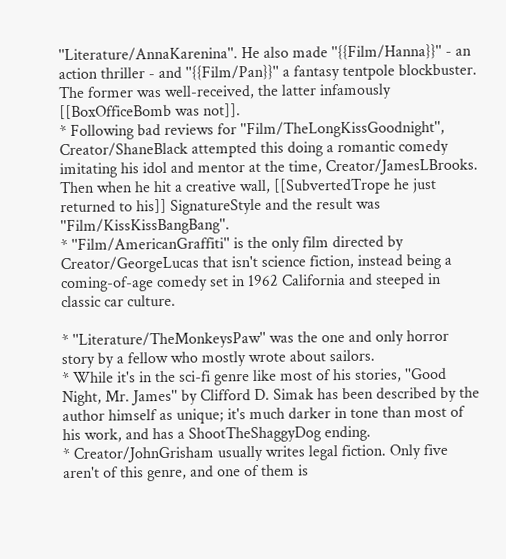''Literature/AnnaKarenina''. He also made ''{{Film/Hanna}}'' - an action thriller - and ''{{Film/Pan}}'' a fantasy tentpole blockbuster. The former was well-received, the latter infamously [[BoxOfficeBomb was not]].
* Following bad reviews for ''Film/TheLongKissGoodnight'', Creator/ShaneBlack attempted this doing a romantic comedy imitating his idol and mentor at the time, Creator/JamesLBrooks. Then when he hit a creative wall, [[SubvertedTrope he just returned to his]] SignatureStyle and the result was ''Film/KissKissBangBang''.
* ''Film/AmericanGraffiti'' is the only film directed by Creator/GeorgeLucas that isn't science fiction, instead being a coming-of-age comedy set in 1962 California and steeped in classic car culture.

* ''Literature/TheMonkeysPaw'' was the one and only horror story by a fellow who mostly wrote about sailors.
* While it's in the sci-fi genre like most of his stories, ''Good Night, Mr. James'' by Clifford D. Simak has been described by the author himself as unique; it's much darker in tone than most of his work, and has a ShootTheShaggyDog ending.
* Creator/JohnGrisham usually writes legal fiction. Only five aren't of this genre, and one of them is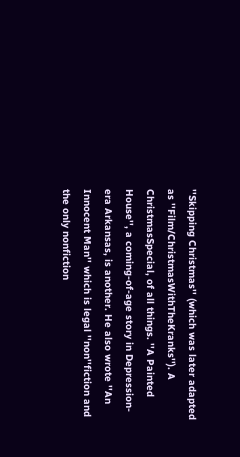''Skipping Christmas'' (which was later adapted as ''Film/ChristmasWithTheKranks''). A ChristmasSpecial, of all things. ''A Painted House'', a coming-of-age story in Depression-era Arkansas, is another. He also wrote ''An Innocent Man'' which is legal ''non''fiction and the only nonfiction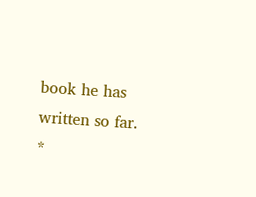book he has written so far.
*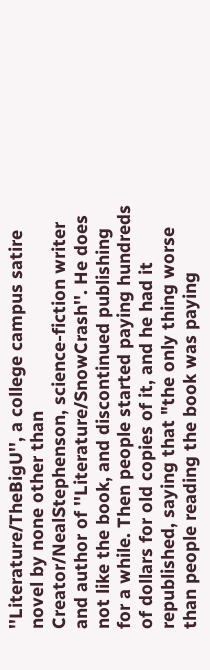''Literature/TheBigU'', a college campus satire novel by none other than Creator/NealStephenson, science-fiction writer and author of ''Literature/SnowCrash''. He does not like the book, and discontinued publishing for a while. Then people started paying hundreds of dollars for old copies of it, and he had it republished, saying that "the only thing worse than people reading the book was paying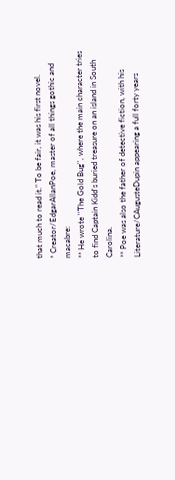that much to read it." To be fair, it was his first novel.
* Creator/EdgarAllanPoe, master of all things gothic and macabre:
** He wrote ''The Gold Bug'', where the main character tries to find Captain Kidd's buried treasure on an island in South Carolina.
** Poe was also the father of detective fiction, with his Literature/CAugusteDupin appearing a full forty years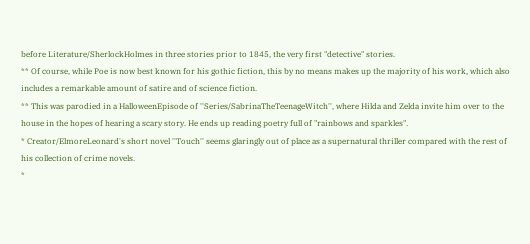before Literature/SherlockHolmes in three stories prior to 1845, the very first "detective" stories.
** Of course, while Poe is now best known for his gothic fiction, this by no means makes up the majority of his work, which also includes a remarkable amount of satire and of science fiction.
** This was parodied in a HalloweenEpisode of ''Series/SabrinaTheTeenageWitch'', where Hilda and Zelda invite him over to the house in the hopes of hearing a scary story. He ends up reading poetry full of "rainbows and sparkles".
* Creator/ElmoreLeonard's short novel ''Touch'' seems glaringly out of place as a supernatural thriller compared with the rest of his collection of crime novels.
*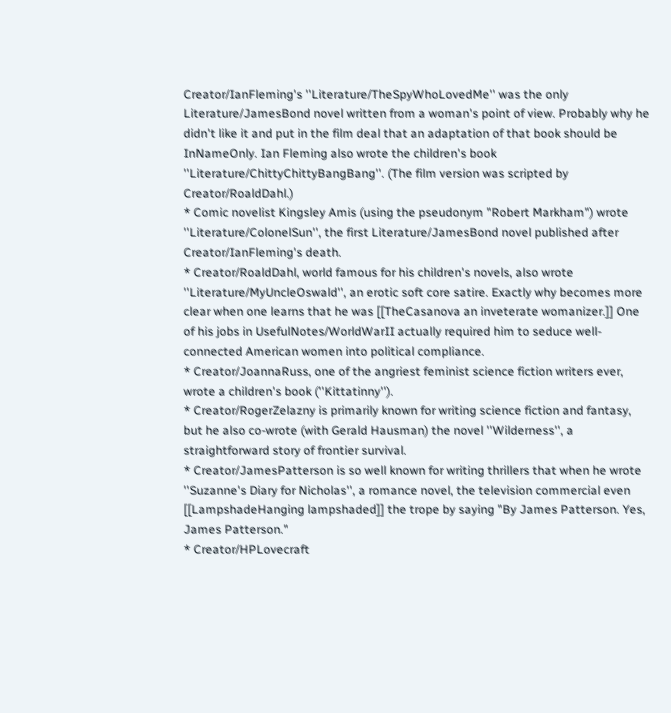Creator/IanFleming's ''Literature/TheSpyWhoLovedMe'' was the only Literature/JamesBond novel written from a woman's point of view. Probably why he didn't like it and put in the film deal that an adaptation of that book should be InNameOnly. Ian Fleming also wrote the children's book ''Literature/ChittyChittyBangBang''. (The film version was scripted by Creator/RoaldDahl.)
* Comic novelist Kingsley Amis (using the pseudonym "Robert Markham") wrote ''Literature/ColonelSun'', the first Literature/JamesBond novel published after Creator/IanFleming's death.
* Creator/RoaldDahl, world famous for his children's novels, also wrote ''Literature/MyUncleOswald'', an erotic soft core satire. Exactly why becomes more clear when one learns that he was [[TheCasanova an inveterate womanizer.]] One of his jobs in UsefulNotes/WorldWarII actually required him to seduce well-connected American women into political compliance.
* Creator/JoannaRuss, one of the angriest feminist science fiction writers ever, wrote a children's book (''Kittatinny'').
* Creator/RogerZelazny is primarily known for writing science fiction and fantasy, but he also co-wrote (with Gerald Hausman) the novel ''Wilderness'', a straightforward story of frontier survival.
* Creator/JamesPatterson is so well known for writing thrillers that when he wrote ''Suzanne's Diary for Nicholas'', a romance novel, the television commercial even [[LampshadeHanging lampshaded]] the trope by saying "By James Patterson. Yes, James Patterson."
* Creator/HPLovecraft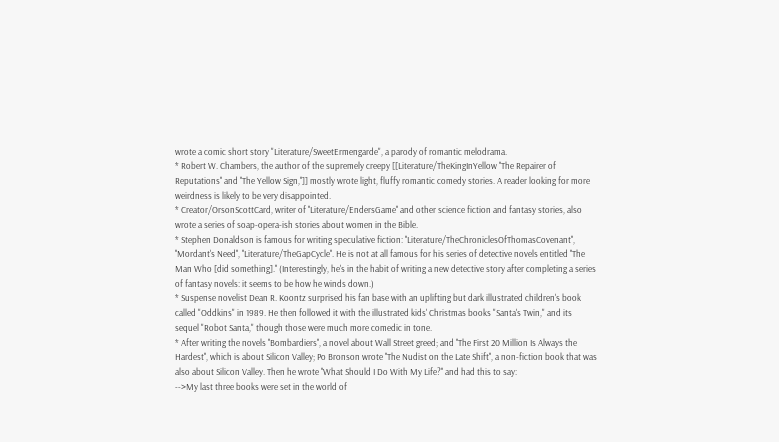wrote a comic short story "Literature/SweetErmengarde", a parody of romantic melodrama.
* Robert W. Chambers, the author of the supremely creepy [[Literature/TheKingInYellow ''The Repairer of Reputations'' and ''The Yellow Sign,'']] mostly wrote light, fluffy romantic comedy stories. A reader looking for more weirdness is likely to be very disappointed.
* Creator/OrsonScottCard, writer of ''Literature/EndersGame'' and other science fiction and fantasy stories, also wrote a series of soap-opera-ish stories about women in the Bible.
* Stephen Donaldson is famous for writing speculative fiction: ''Literature/TheChroniclesOfThomasCovenant'', ''Mordant's Need'', ''Literature/TheGapCycle''. He is not at all famous for his series of detective novels entitled ''The Man Who [did something].'' (Interestingly, he's in the habit of writing a new detective story after completing a series of fantasy novels: it seems to be how he winds down.)
* Suspense novelist Dean R. Koontz surprised his fan base with an uplifting but dark illustrated children's book called "Oddkins" in 1989. He then followed it with the illustrated kids' Christmas books "Santa's Twin," and its sequel "Robot Santa," though those were much more comedic in tone.
* After writing the novels ''Bombardiers'', a novel about Wall Street greed; and ''The First 20 Million Is Always the Hardest'', which is about Silicon Valley; Po Bronson wrote ''The Nudist on the Late Shift'', a non-fiction book that was also about Silicon Valley. Then he wrote ''What Should I Do With My Life?'' and had this to say:
-->My last three books were set in the world of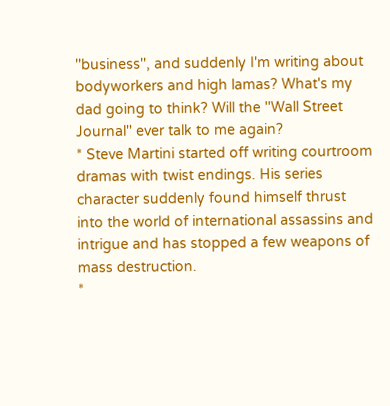''business'', and suddenly I'm writing about bodyworkers and high lamas? What's my dad going to think? Will the ''Wall Street Journal'' ever talk to me again?
* Steve Martini started off writing courtroom dramas with twist endings. His series character suddenly found himself thrust into the world of international assassins and intrigue and has stopped a few weapons of mass destruction.
*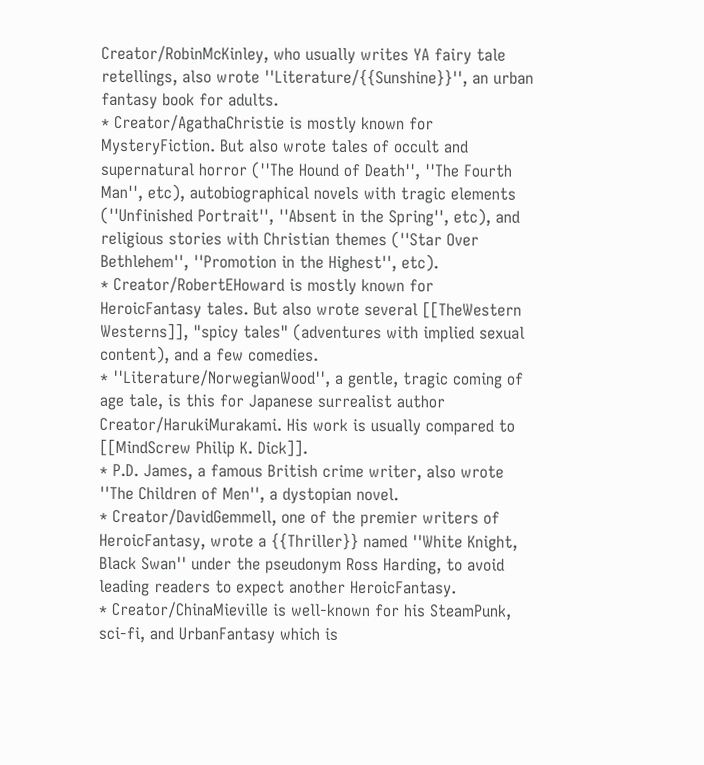Creator/RobinMcKinley, who usually writes YA fairy tale retellings, also wrote ''Literature/{{Sunshine}}'', an urban fantasy book for adults.
* Creator/AgathaChristie is mostly known for MysteryFiction. But also wrote tales of occult and supernatural horror (''The Hound of Death'', ''The Fourth Man'', etc), autobiographical novels with tragic elements (''Unfinished Portrait'', ''Absent in the Spring'', etc), and religious stories with Christian themes (''Star Over Bethlehem'', ''Promotion in the Highest'', etc).
* Creator/RobertEHoward is mostly known for HeroicFantasy tales. But also wrote several [[TheWestern Westerns]], "spicy tales" (adventures with implied sexual content), and a few comedies.
* ''Literature/NorwegianWood'', a gentle, tragic coming of age tale, is this for Japanese surrealist author Creator/HarukiMurakami. His work is usually compared to [[MindScrew Philip K. Dick]].
* P.D. James, a famous British crime writer, also wrote ''The Children of Men'', a dystopian novel.
* Creator/DavidGemmell, one of the premier writers of HeroicFantasy, wrote a {{Thriller}} named ''White Knight, Black Swan'' under the pseudonym Ross Harding, to avoid leading readers to expect another HeroicFantasy.
* Creator/ChinaMieville is well-known for his SteamPunk, sci-fi, and UrbanFantasy which is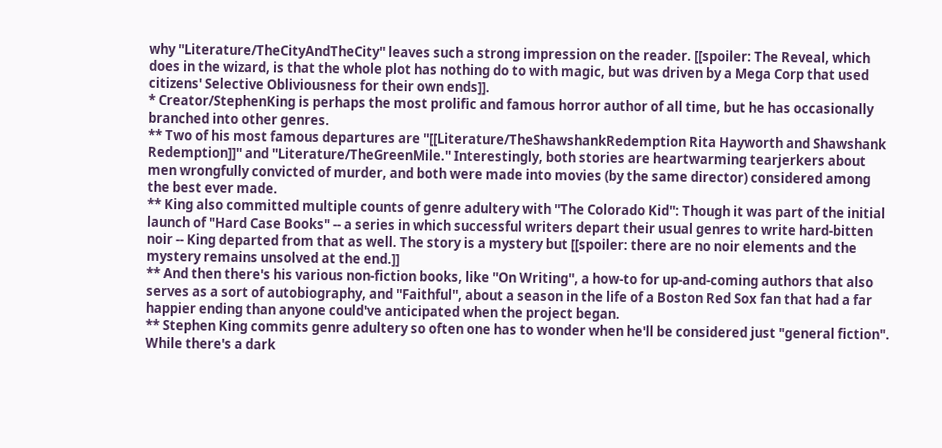why ''Literature/TheCityAndTheCity'' leaves such a strong impression on the reader. [[spoiler: The Reveal, which does in the wizard, is that the whole plot has nothing do to with magic, but was driven by a Mega Corp that used citizens' Selective Obliviousness for their own ends]].
* Creator/StephenKing is perhaps the most prolific and famous horror author of all time, but he has occasionally branched into other genres.
** Two of his most famous departures are ''[[Literature/TheShawshankRedemption Rita Hayworth and Shawshank Redemption]]'' and ''Literature/TheGreenMile.'' Interestingly, both stories are heartwarming tearjerkers about men wrongfully convicted of murder, and both were made into movies (by the same director) considered among the best ever made.
** King also committed multiple counts of genre adultery with ''The Colorado Kid'': Though it was part of the initial launch of "Hard Case Books" -- a series in which successful writers depart their usual genres to write hard-bitten noir -- King departed from that as well. The story is a mystery but [[spoiler: there are no noir elements and the mystery remains unsolved at the end.]]
** And then there's his various non-fiction books, like ''On Writing'', a how-to for up-and-coming authors that also serves as a sort of autobiography, and ''Faithful'', about a season in the life of a Boston Red Sox fan that had a far happier ending than anyone could've anticipated when the project began.
** Stephen King commits genre adultery so often one has to wonder when he'll be considered just "general fiction". While there's a dark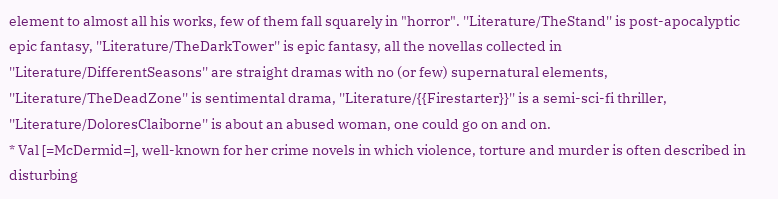element to almost all his works, few of them fall squarely in "horror". ''Literature/TheStand'' is post-apocalyptic epic fantasy, ''Literature/TheDarkTower'' is epic fantasy, all the novellas collected in ''Literature/DifferentSeasons'' are straight dramas with no (or few) supernatural elements, ''Literature/TheDeadZone'' is sentimental drama, ''Literature/{{Firestarter}}'' is a semi-sci-fi thriller, ''Literature/DoloresClaiborne'' is about an abused woman, one could go on and on.
* Val [=McDermid=], well-known for her crime novels in which violence, torture and murder is often described in disturbing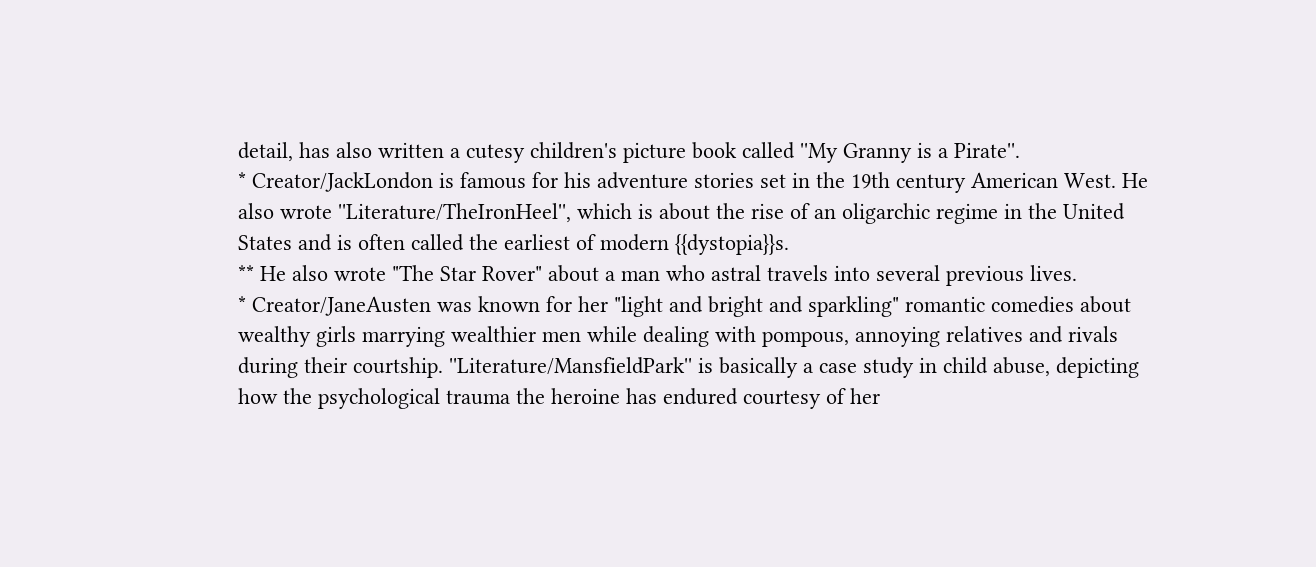detail, has also written a cutesy children's picture book called ''My Granny is a Pirate''.
* Creator/JackLondon is famous for his adventure stories set in the 19th century American West. He also wrote ''Literature/TheIronHeel'', which is about the rise of an oligarchic regime in the United States and is often called the earliest of modern {{dystopia}}s.
** He also wrote "The Star Rover" about a man who astral travels into several previous lives.
* Creator/JaneAusten was known for her "light and bright and sparkling" romantic comedies about wealthy girls marrying wealthier men while dealing with pompous, annoying relatives and rivals during their courtship. ''Literature/MansfieldPark'' is basically a case study in child abuse, depicting how the psychological trauma the heroine has endured courtesy of her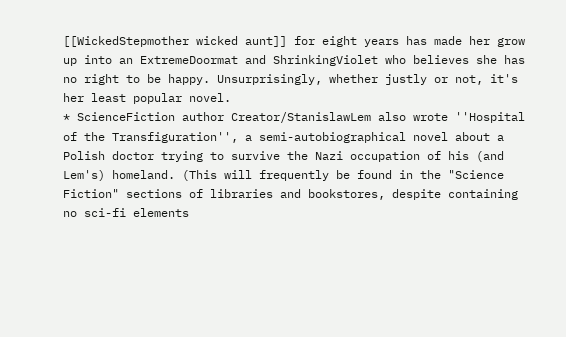[[WickedStepmother wicked aunt]] for eight years has made her grow up into an ExtremeDoormat and ShrinkingViolet who believes she has no right to be happy. Unsurprisingly, whether justly or not, it's her least popular novel.
* ScienceFiction author Creator/StanislawLem also wrote ''Hospital of the Transfiguration'', a semi-autobiographical novel about a Polish doctor trying to survive the Nazi occupation of his (and Lem's) homeland. (This will frequently be found in the "Science Fiction" sections of libraries and bookstores, despite containing no sci-fi elements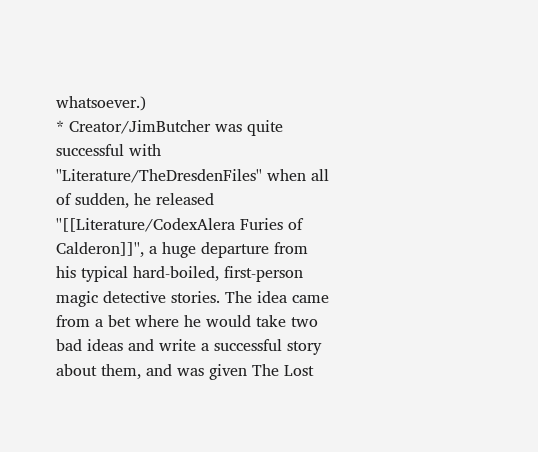whatsoever.)
* Creator/JimButcher was quite successful with ''Literature/TheDresdenFiles'' when all of sudden, he released ''[[Literature/CodexAlera Furies of Calderon]]'', a huge departure from his typical hard-boiled, first-person magic detective stories. The idea came from a bet where he would take two bad ideas and write a successful story about them, and was given The Lost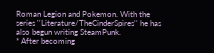Roman Legion and Pokemon. With the series ''Literature/TheCinderSpires'' he has also begun writing SteamPunk.
* After becoming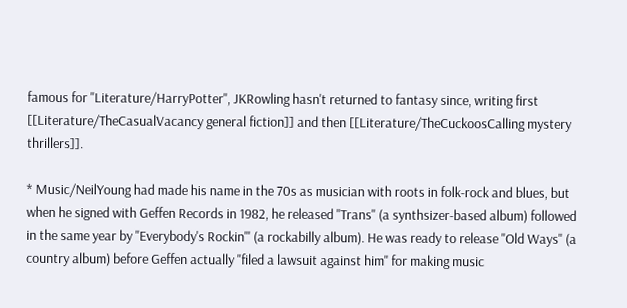famous for ''Literature/HarryPotter'', JKRowling hasn't returned to fantasy since, writing first [[Literature/TheCasualVacancy general fiction]] and then [[Literature/TheCuckoosCalling mystery thrillers]].

* Music/NeilYoung had made his name in the 70s as musician with roots in folk-rock and blues, but when he signed with Geffen Records in 1982, he released ''Trans'' (a synthsizer-based album) followed in the same year by ''Everybody's Rockin''' (a rockabilly album). He was ready to release ''Old Ways'' (a country album) before Geffen actually ''filed a lawsuit against him'' for making music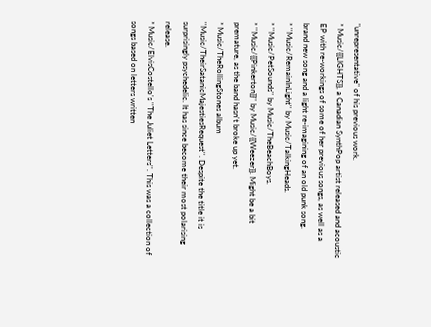"unrepresentative" of his previous work.
* Music/{{LIGHTS}}, a Canadian SynthPop artist released and acoustic EP with re-workings of some of her previous songs, as well as a brand new song and a light re-imagining of an old punk song.
* ''Music/RemainInLight'' by Music/TalkingHeads.
* ''Music/PetSounds'' by Music/TheBeachBoys.
* ''Music/{{Pinkerton}}'' by Music/{{Weezer}}. Might be a bit premature, as the band hasn't broke up yet.
* Music/TheRollingStones album ''Music/TheirSatanicMajestiesRequest''. Despite the title it is surprisingly psychedelic. It has since become their most polarising release.
* Music/ElvisCostello's ''The Juliet Letters''. This was a collection of songs based on letters written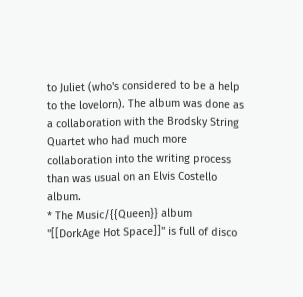to Juliet (who's considered to be a help to the lovelorn). The album was done as a collaboration with the Brodsky String Quartet who had much more collaboration into the writing process than was usual on an Elvis Costello album.
* The Music/{{Queen}} album ''[[DorkAge Hot Space]]'' is full of disco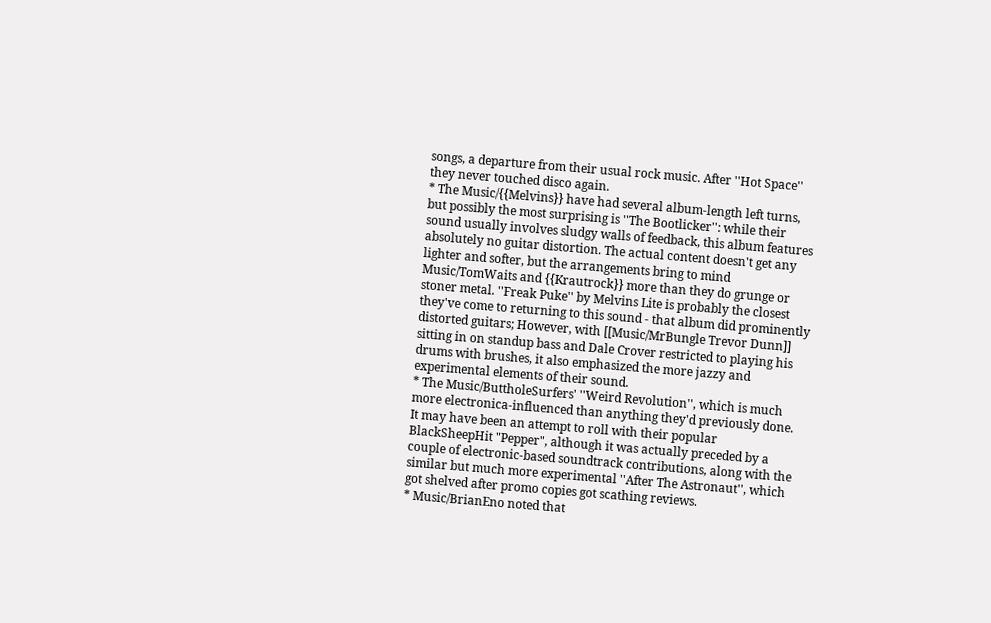songs, a departure from their usual rock music. After ''Hot Space'' they never touched disco again.
* The Music/{{Melvins}} have had several album-length left turns, but possibly the most surprising is ''The Bootlicker'': while their sound usually involves sludgy walls of feedback, this album features absolutely no guitar distortion. The actual content doesn't get any lighter and softer, but the arrangements bring to mind Music/TomWaits and {{Krautrock}} more than they do grunge or stoner metal. ''Freak Puke'' by Melvins Lite is probably the closest they've come to returning to this sound - that album did prominently distorted guitars; However, with [[Music/MrBungle Trevor Dunn]] sitting in on standup bass and Dale Crover restricted to playing his drums with brushes, it also emphasized the more jazzy and experimental elements of their sound.
* The Music/ButtholeSurfers' ''Weird Revolution'', which is much more electronica-influenced than anything they'd previously done. It may have been an attempt to roll with their popular BlackSheepHit "Pepper", although it was actually preceded by a couple of electronic-based soundtrack contributions, along with the similar but much more experimental ''After The Astronaut'', which got shelved after promo copies got scathing reviews.
* Music/BrianEno noted that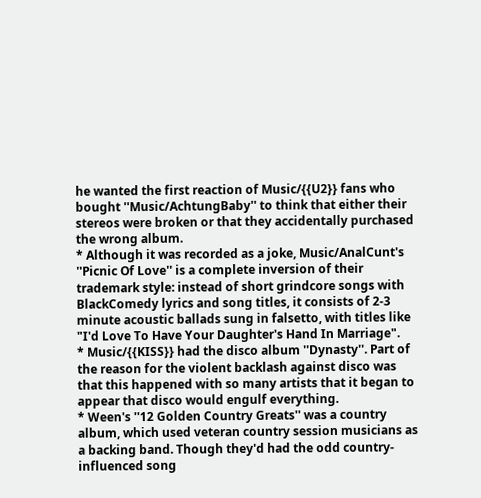he wanted the first reaction of Music/{{U2}} fans who bought ''Music/AchtungBaby'' to think that either their stereos were broken or that they accidentally purchased the wrong album.
* Although it was recorded as a joke, Music/AnalCunt's ''Picnic Of Love'' is a complete inversion of their trademark style: instead of short grindcore songs with BlackComedy lyrics and song titles, it consists of 2-3 minute acoustic ballads sung in falsetto, with titles like "I'd Love To Have Your Daughter's Hand In Marriage".
* Music/{{KISS}} had the disco album ''Dynasty''. Part of the reason for the violent backlash against disco was that this happened with so many artists that it began to appear that disco would engulf everything.
* Ween's ''12 Golden Country Greats'' was a country album, which used veteran country session musicians as a backing band. Though they'd had the odd country-influenced song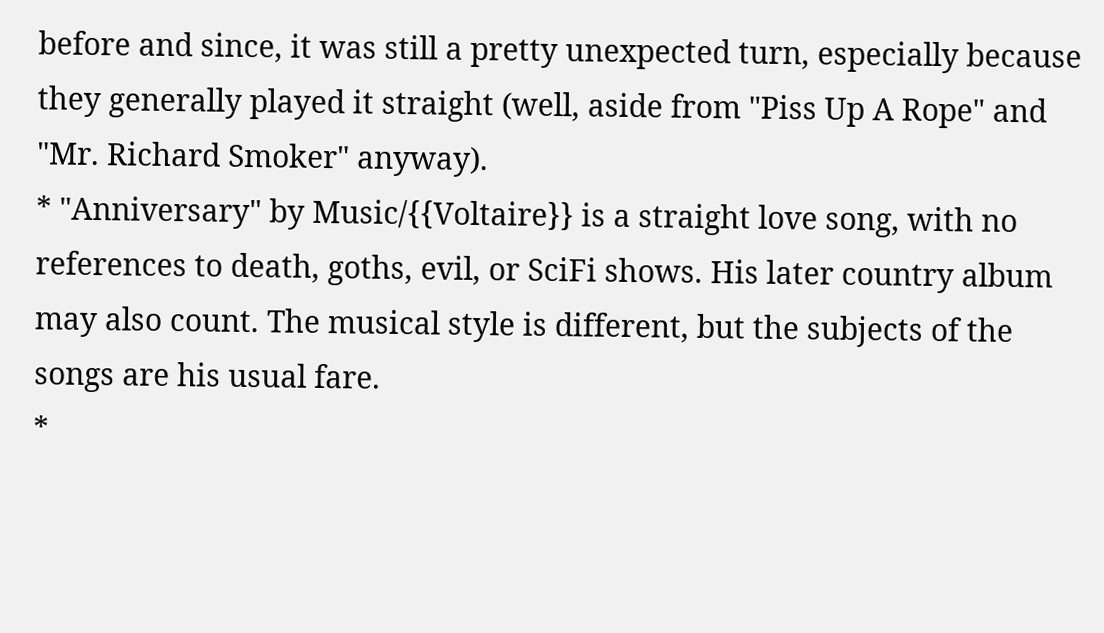before and since, it was still a pretty unexpected turn, especially because they generally played it straight (well, aside from "Piss Up A Rope" and "Mr. Richard Smoker" anyway).
* "Anniversary" by Music/{{Voltaire}} is a straight love song, with no references to death, goths, evil, or SciFi shows. His later country album may also count. The musical style is different, but the subjects of the songs are his usual fare.
*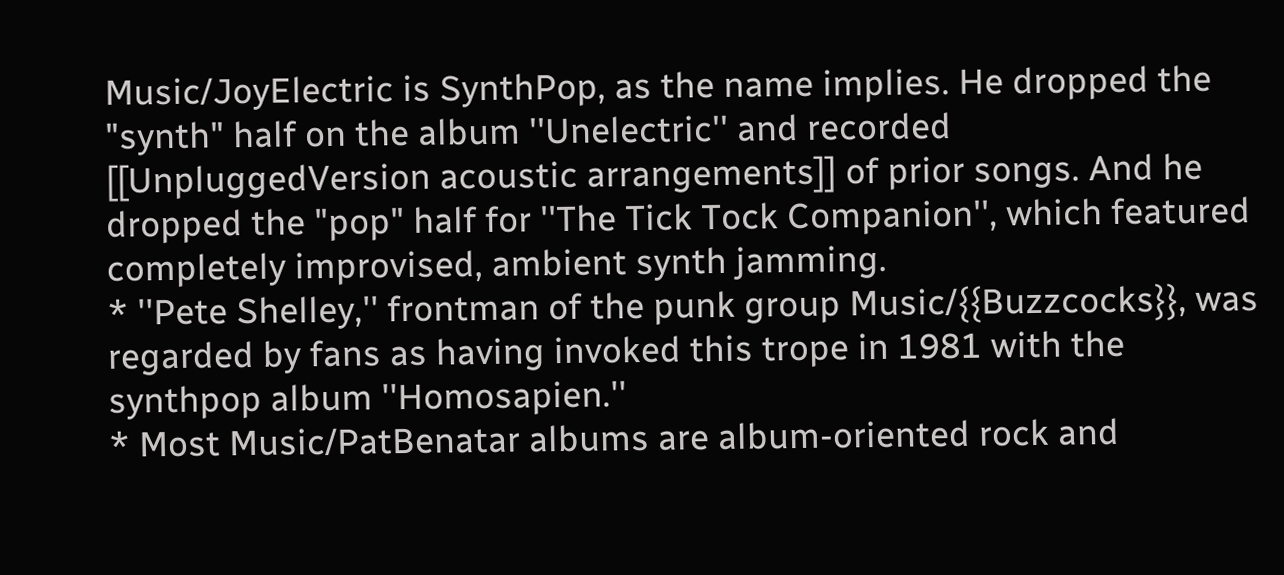Music/JoyElectric is SynthPop, as the name implies. He dropped the "synth" half on the album ''Unelectric'' and recorded [[UnpluggedVersion acoustic arrangements]] of prior songs. And he dropped the "pop" half for ''The Tick Tock Companion'', which featured completely improvised, ambient synth jamming.
* ''Pete Shelley,'' frontman of the punk group Music/{{Buzzcocks}}, was regarded by fans as having invoked this trope in 1981 with the synthpop album ''Homosapien.''
* Most Music/PatBenatar albums are album-oriented rock and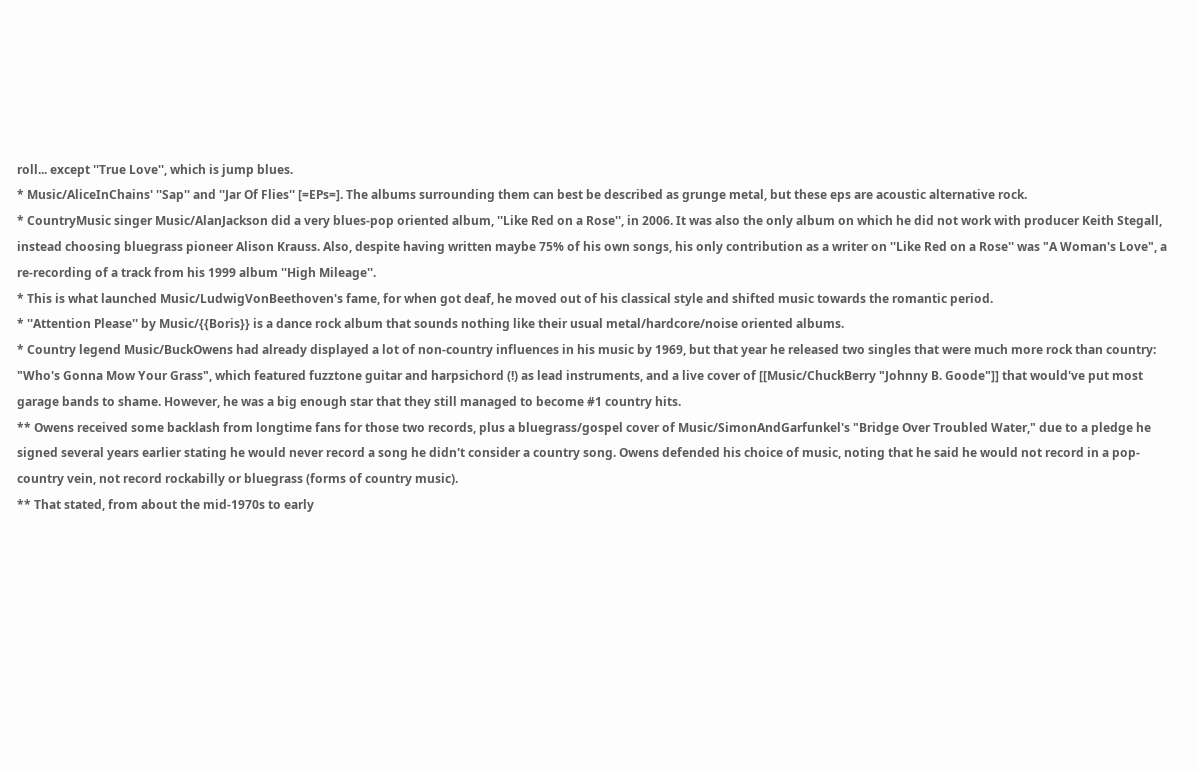roll... except ''True Love'', which is jump blues.
* Music/AliceInChains' ''Sap'' and ''Jar Of Flies'' [=EPs=]. The albums surrounding them can best be described as grunge metal, but these eps are acoustic alternative rock.
* CountryMusic singer Music/AlanJackson did a very blues-pop oriented album, ''Like Red on a Rose'', in 2006. It was also the only album on which he did not work with producer Keith Stegall, instead choosing bluegrass pioneer Alison Krauss. Also, despite having written maybe 75% of his own songs, his only contribution as a writer on ''Like Red on a Rose'' was "A Woman's Love", a re-recording of a track from his 1999 album ''High Mileage''.
* This is what launched Music/LudwigVonBeethoven's fame, for when got deaf, he moved out of his classical style and shifted music towards the romantic period.
* ''Attention Please'' by Music/{{Boris}} is a dance rock album that sounds nothing like their usual metal/hardcore/noise oriented albums.
* Country legend Music/BuckOwens had already displayed a lot of non-country influences in his music by 1969, but that year he released two singles that were much more rock than country: "Who's Gonna Mow Your Grass", which featured fuzztone guitar and harpsichord (!) as lead instruments, and a live cover of [[Music/ChuckBerry "Johnny B. Goode"]] that would've put most garage bands to shame. However, he was a big enough star that they still managed to become #1 country hits.
** Owens received some backlash from longtime fans for those two records, plus a bluegrass/gospel cover of Music/SimonAndGarfunkel's "Bridge Over Troubled Water," due to a pledge he signed several years earlier stating he would never record a song he didn't consider a country song. Owens defended his choice of music, noting that he said he would not record in a pop-country vein, not record rockabilly or bluegrass (forms of country music).
** That stated, from about the mid-1970s to early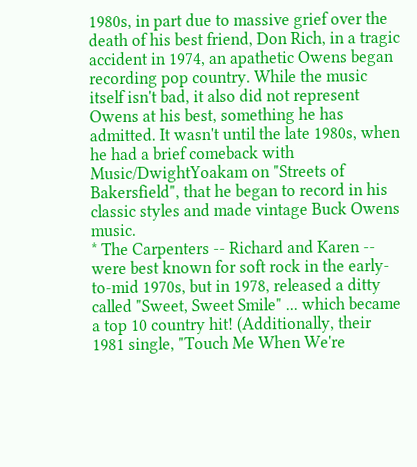1980s, in part due to massive grief over the death of his best friend, Don Rich, in a tragic accident in 1974, an apathetic Owens began recording pop country. While the music itself isn't bad, it also did not represent Owens at his best, something he has admitted. It wasn't until the late 1980s, when he had a brief comeback with Music/DwightYoakam on "Streets of Bakersfield", that he began to record in his classic styles and made vintage Buck Owens music.
* The Carpenters -- Richard and Karen -- were best known for soft rock in the early-to-mid 1970s, but in 1978, released a ditty called "Sweet, Sweet Smile" ... which became a top 10 country hit! (Additionally, their 1981 single, "Touch Me When We're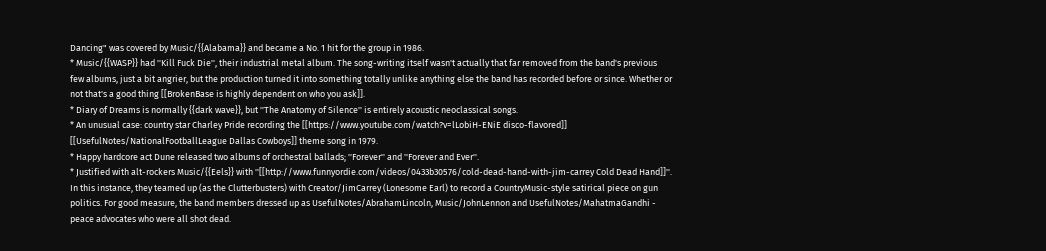Dancing" was covered by Music/{{Alabama}} and became a No. 1 hit for the group in 1986.
* Music/{{WASP}} had ''Kill Fuck Die'', their industrial metal album. The song-writing itself wasn't actually that far removed from the band's previous few albums, just a bit angrier, but the production turned it into something totally unlike anything else the band has recorded before or since. Whether or not that's a good thing [[BrokenBase is highly dependent on who you ask]].
* Diary of Dreams is normally {{dark wave}}, but ''The Anatomy of Silence'' is entirely acoustic neoclassical songs.
* An unusual case: country star Charley Pride recording the [[https://www.youtube.com/watch?v=lLobiH-ENiE disco-flavored]] [[UsefulNotes/NationalFootballLeague Dallas Cowboys]] theme song in 1979.
* Happy hardcore act Dune released two albums of orchestral ballads; ''Forever'' and ''Forever and Ever''.
* Justified with alt-rockers Music/{{Eels}} with ''[[http://www.funnyordie.com/videos/0433b30576/cold-dead-hand-with-jim-carrey Cold Dead Hand]]''. In this instance, they teamed up (as the Clutterbusters) with Creator/JimCarrey (Lonesome Earl) to record a CountryMusic-style satirical piece on gun politics. For good measure, the band members dressed up as UsefulNotes/AbrahamLincoln, Music/JohnLennon and UsefulNotes/MahatmaGandhi - peace advocates who were all shot dead.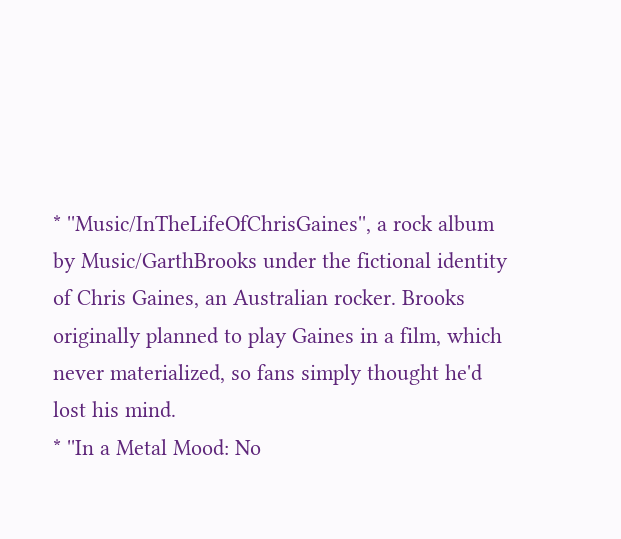* ''Music/InTheLifeOfChrisGaines'', a rock album by Music/GarthBrooks under the fictional identity of Chris Gaines, an Australian rocker. Brooks originally planned to play Gaines in a film, which never materialized, so fans simply thought he'd lost his mind.
* ''In a Metal Mood: No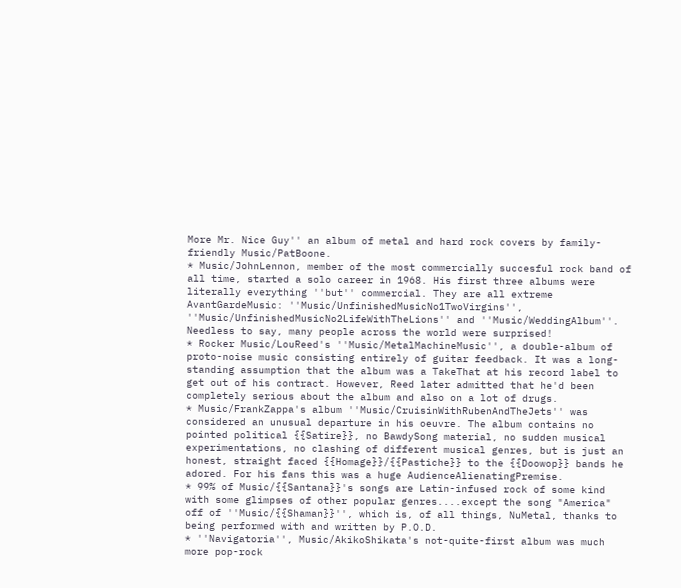More Mr. Nice Guy'' an album of metal and hard rock covers by family-friendly Music/PatBoone.
* Music/JohnLennon, member of the most commercially succesful rock band of all time, started a solo career in 1968. His first three albums were literally everything ''but'' commercial. They are all extreme AvantGardeMusic: ''Music/UnfinishedMusicNo1TwoVirgins'', ''Music/UnfinishedMusicNo2LifeWithTheLions'' and ''Music/WeddingAlbum''. Needless to say, many people across the world were surprised!
* Rocker Music/LouReed's ''Music/MetalMachineMusic'', a double-album of proto-noise music consisting entirely of guitar feedback. It was a long-standing assumption that the album was a TakeThat at his record label to get out of his contract. However, Reed later admitted that he'd been completely serious about the album and also on a lot of drugs.
* Music/FrankZappa's album ''Music/CruisinWithRubenAndTheJets'' was considered an unusual departure in his oeuvre. The album contains no pointed political {{Satire}}, no BawdySong material, no sudden musical experimentations, no clashing of different musical genres, but is just an honest, straight faced {{Homage}}/{{Pastiche}} to the {{Doowop}} bands he adored. For his fans this was a huge AudienceAlienatingPremise.
* 99% of Music/{{Santana}}'s songs are Latin-infused rock of some kind with some glimpses of other popular genres....except the song "America" off of ''Music/{{Shaman}}'', which is, of all things, NuMetal, thanks to being performed with and written by P.O.D.
* ''Navigatoria'', Music/AkikoShikata's not-quite-first album was much more pop-rock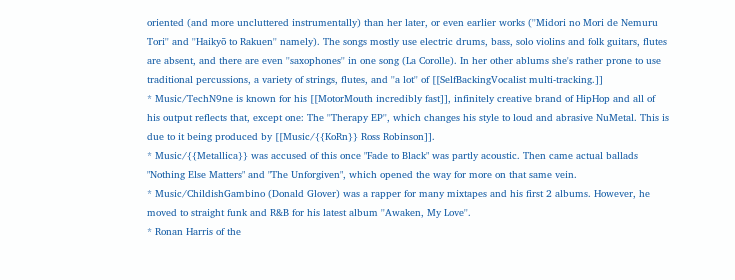oriented (and more uncluttered instrumentally) than her later, or even earlier works (''Midori no Mori de Nemuru Tori'' and ''Haikyō to Rakuen'' namely). The songs mostly use electric drums, bass, solo violins and folk guitars, flutes are absent, and there are even ''saxophones'' in one song (La Corolle). In her other ablums she's rather prone to use traditional percussions, a variety of strings, flutes, and ''a lot'' of [[SelfBackingVocalist multi-tracking.]]
* Music/TechN9ne is known for his [[MotorMouth incredibly fast]], infinitely creative brand of HipHop and all of his output reflects that, except one: The ''Therapy EP'', which changes his style to loud and abrasive NuMetal. This is due to it being produced by [[Music/{{KoRn}} Ross Robinson]].
* Music/{{Metallica}} was accused of this once "Fade to Black" was partly acoustic. Then came actual ballads "Nothing Else Matters" and "The Unforgiven", which opened the way for more on that same vein.
* Music/ChildishGambino (Donald Glover) was a rapper for many mixtapes and his first 2 albums. However, he moved to straight funk and R&B for his latest album ''Awaken, My Love''.
* Ronan Harris of the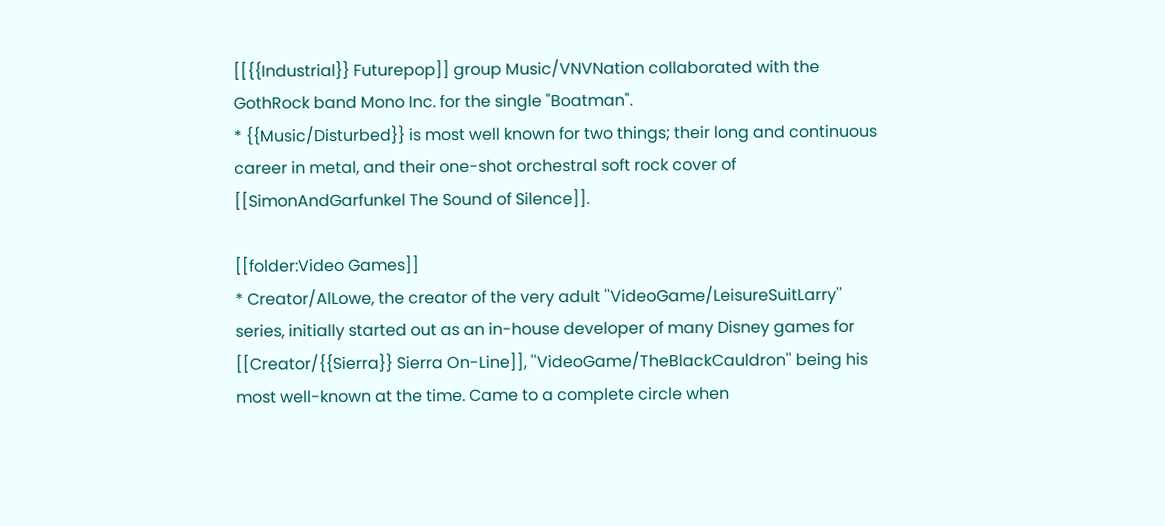[[{{Industrial}} Futurepop]] group Music/VNVNation collaborated with the GothRock band Mono Inc. for the single "Boatman".
* {{Music/Disturbed}} is most well known for two things; their long and continuous career in metal, and their one-shot orchestral soft rock cover of [[SimonAndGarfunkel The Sound of Silence]].

[[folder:Video Games]]
* Creator/AlLowe, the creator of the very adult ''VideoGame/LeisureSuitLarry'' series, initially started out as an in-house developer of many Disney games for [[Creator/{{Sierra}} Sierra On-Line]], ''VideoGame/TheBlackCauldron'' being his most well-known at the time. Came to a complete circle when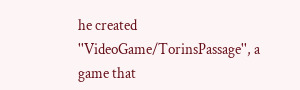he created ''VideoGame/TorinsPassage'', a game that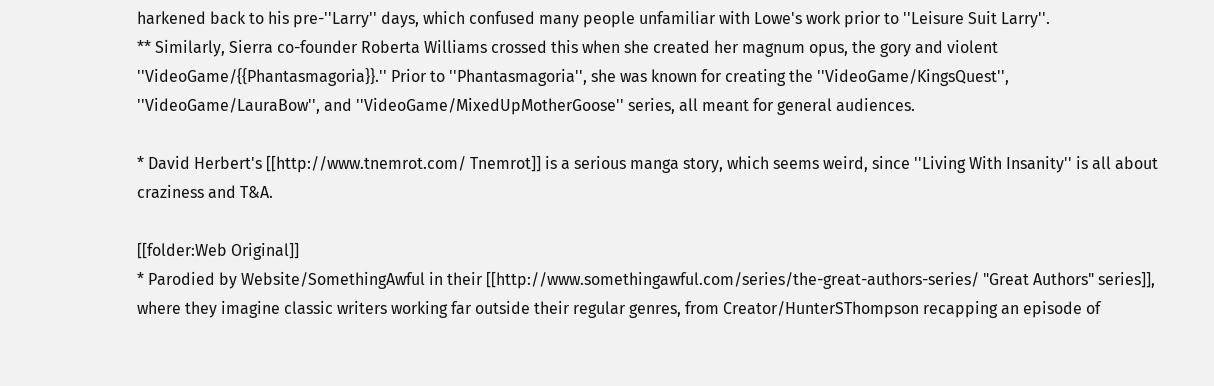harkened back to his pre-''Larry'' days, which confused many people unfamiliar with Lowe's work prior to ''Leisure Suit Larry''.
** Similarly, Sierra co-founder Roberta Williams crossed this when she created her magnum opus, the gory and violent ''VideoGame/{{Phantasmagoria}}.'' Prior to ''Phantasmagoria'', she was known for creating the ''VideoGame/KingsQuest'', ''VideoGame/LauraBow'', and ''VideoGame/MixedUpMotherGoose'' series, all meant for general audiences.

* David Herbert's [[http://www.tnemrot.com/ Tnemrot]] is a serious manga story, which seems weird, since ''Living With Insanity'' is all about craziness and T&A.

[[folder:Web Original]]
* Parodied by Website/SomethingAwful in their [[http://www.somethingawful.com/series/the-great-authors-series/ "Great Authors" series]], where they imagine classic writers working far outside their regular genres, from Creator/HunterSThompson recapping an episode of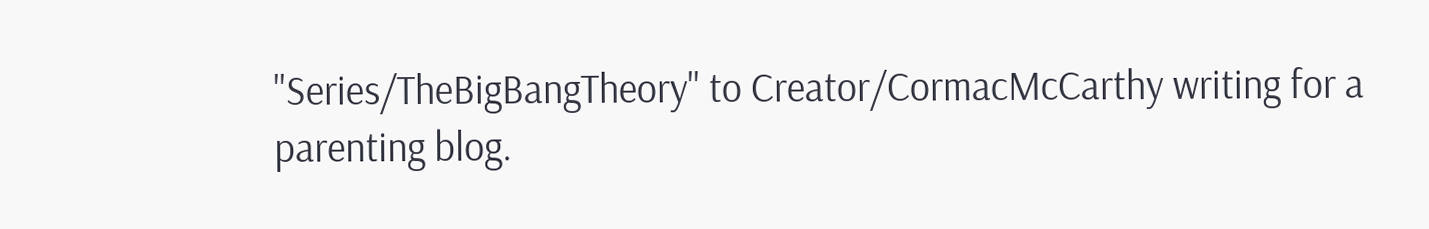''Series/TheBigBangTheory'' to Creator/CormacMcCarthy writing for a parenting blog.